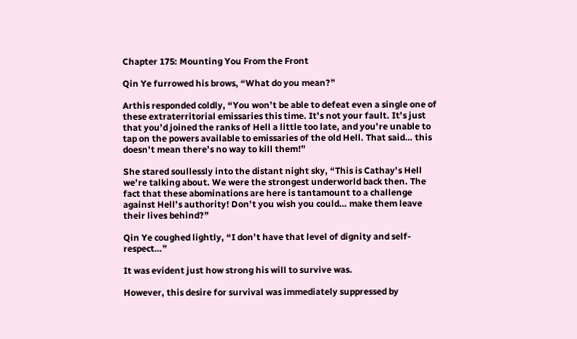Chapter 175: Mounting You From the Front

Qin Ye furrowed his brows, “What do you mean?”

Arthis responded coldly, “You won’t be able to defeat even a single one of these extraterritorial emissaries this time. It’s not your fault. It’s just that you’d joined the ranks of Hell a little too late, and you’re unable to tap on the powers available to emissaries of the old Hell. That said… this doesn’t mean there’s no way to kill them!”

She stared soullessly into the distant night sky, “This is Cathay’s Hell we’re talking about. We were the strongest underworld back then. The fact that these abominations are here is tantamount to a challenge against Hell’s authority! Don’t you wish you could… make them leave their lives behind?”

Qin Ye coughed lightly, “I don’t have that level of dignity and self-respect…”

It was evident just how strong his will to survive was.

However, this desire for survival was immediately suppressed by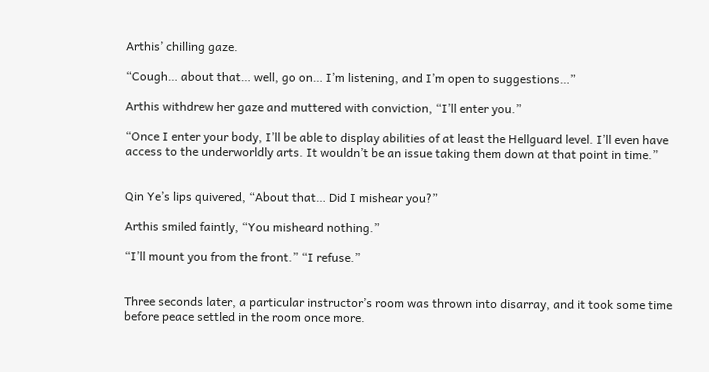Arthis’ chilling gaze.

“Cough… about that… well, go on… I’m listening, and I’m open to suggestions…”

Arthis withdrew her gaze and muttered with conviction, “I’ll enter you.”

“Once I enter your body, I’ll be able to display abilities of at least the Hellguard level. I’ll even have access to the underworldly arts. It wouldn’t be an issue taking them down at that point in time.”


Qin Ye’s lips quivered, “About that… Did I mishear you?”

Arthis smiled faintly, “You misheard nothing.”

“I’ll mount you from the front.” “I refuse.”


Three seconds later, a particular instructor’s room was thrown into disarray, and it took some time before peace settled in the room once more.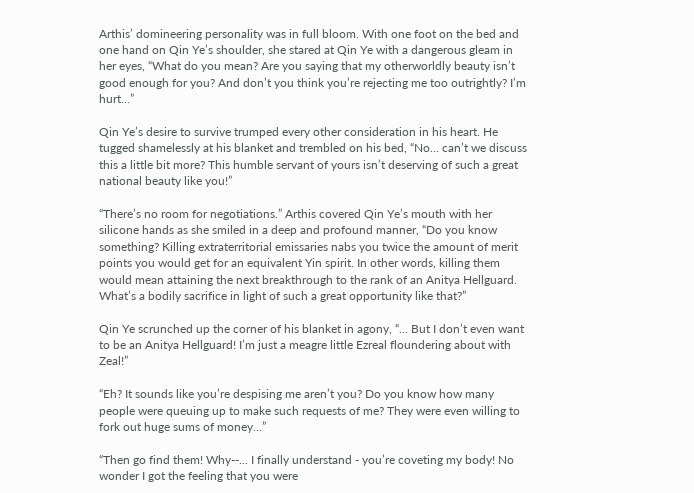Arthis’ domineering personality was in full bloom. With one foot on the bed and one hand on Qin Ye’s shoulder, she stared at Qin Ye with a dangerous gleam in her eyes, “What do you mean? Are you saying that my otherworldly beauty isn’t good enough for you? And don’t you think you’re rejecting me too outrightly? I’m hurt…”

Qin Ye’s desire to survive trumped every other consideration in his heart. He tugged shamelessly at his blanket and trembled on his bed, “No… can’t we discuss this a little bit more? This humble servant of yours isn’t deserving of such a great national beauty like you!”

“There’s no room for negotiations.” Arthis covered Qin Ye’s mouth with her silicone hands as she smiled in a deep and profound manner, “Do you know something? Killing extraterritorial emissaries nabs you twice the amount of merit points you would get for an equivalent Yin spirit. In other words, killing them would mean attaining the next breakthrough to the rank of an Anitya Hellguard. What’s a bodily sacrifice in light of such a great opportunity like that?”

Qin Ye scrunched up the corner of his blanket in agony, “... But I don’t even want to be an Anitya Hellguard! I’m just a meagre little Ezreal floundering about with Zeal!”

“Eh? It sounds like you’re despising me aren’t you? Do you know how many people were queuing up to make such requests of me? They were even willing to fork out huge sums of money…”

“Then go find them! Why--... I finally understand - you’re coveting my body! No wonder I got the feeling that you were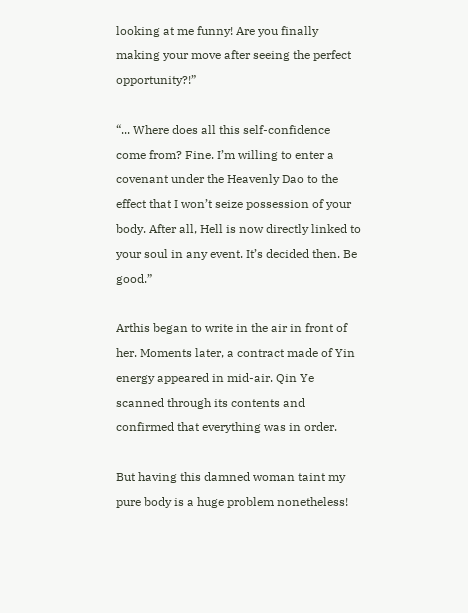looking at me funny! Are you finally making your move after seeing the perfect opportunity?!”

“... Where does all this self-confidence come from? Fine. I’m willing to enter a covenant under the Heavenly Dao to the effect that I won’t seize possession of your body. After all, Hell is now directly linked to your soul in any event. It’s decided then. Be good.”

Arthis began to write in the air in front of her. Moments later, a contract made of Yin energy appeared in mid-air. Qin Ye scanned through its contents and confirmed that everything was in order.

But having this damned woman taint my pure body is a huge problem nonetheless!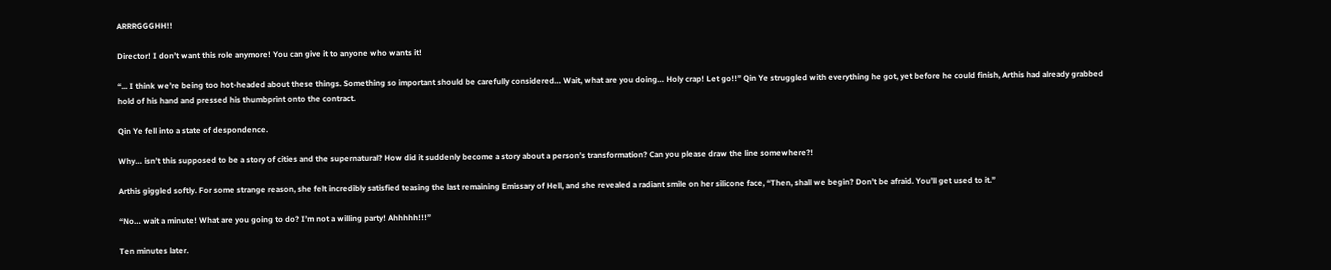ARRRGGGHH!!

Director! I don’t want this role anymore! You can give it to anyone who wants it!

“... I think we’re being too hot-headed about these things. Something so important should be carefully considered… Wait, what are you doing… Holy crap! Let go!!” Qin Ye struggled with everything he got, yet before he could finish, Arthis had already grabbed hold of his hand and pressed his thumbprint onto the contract.

Qin Ye fell into a state of despondence.

Why… isn’t this supposed to be a story of cities and the supernatural? How did it suddenly become a story about a person’s transformation? Can you please draw the line somewhere?!

Arthis giggled softly. For some strange reason, she felt incredibly satisfied teasing the last remaining Emissary of Hell, and she revealed a radiant smile on her silicone face, “Then, shall we begin? Don’t be afraid. You’ll get used to it.”

“No… wait a minute! What are you going to do? I’m not a willing party! Ahhhhh!!!”

Ten minutes later.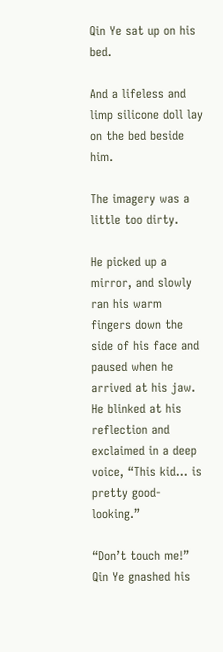Qin Ye sat up on his bed.

And a lifeless and limp silicone doll lay on the bed beside him.

The imagery was a little too dirty.

He picked up a mirror, and slowly ran his warm fingers down the side of his face and paused when he arrived at his jaw. He blinked at his reflection and exclaimed in a deep voice, “This kid… is pretty good-looking.”

“Don’t touch me!” Qin Ye gnashed his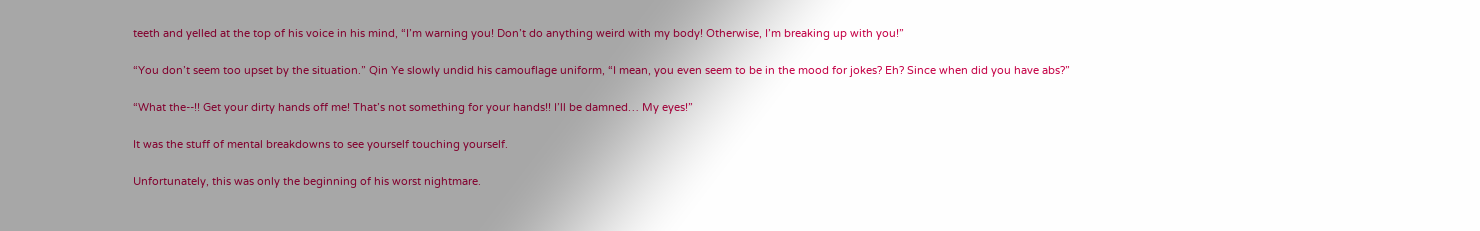teeth and yelled at the top of his voice in his mind, “I’m warning you! Don’t do anything weird with my body! Otherwise, I’m breaking up with you!”

“You don’t seem too upset by the situation.” Qin Ye slowly undid his camouflage uniform, “I mean, you even seem to be in the mood for jokes? Eh? Since when did you have abs?”

“What the--!! Get your dirty hands off me! That’s not something for your hands!! I’ll be damned… My eyes!”

It was the stuff of mental breakdowns to see yourself touching yourself.

Unfortunately, this was only the beginning of his worst nightmare.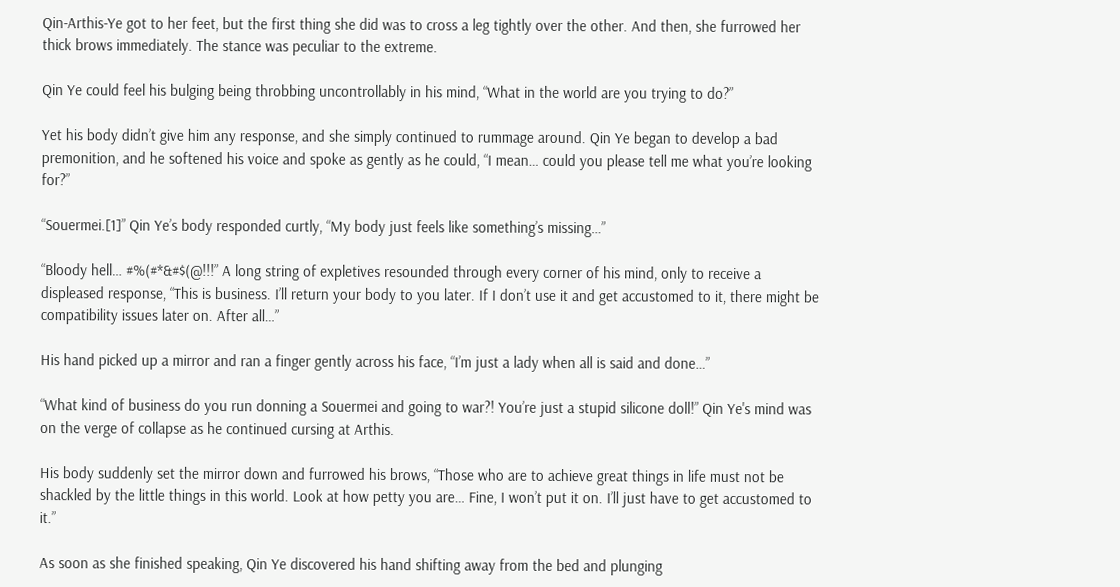Qin-Arthis-Ye got to her feet, but the first thing she did was to cross a leg tightly over the other. And then, she furrowed her thick brows immediately. The stance was peculiar to the extreme.

Qin Ye could feel his bulging being throbbing uncontrollably in his mind, “What in the world are you trying to do?”

Yet his body didn’t give him any response, and she simply continued to rummage around. Qin Ye began to develop a bad premonition, and he softened his voice and spoke as gently as he could, “I mean… could you please tell me what you’re looking for?”

“Souermei.[1]” Qin Ye’s body responded curtly, “My body just feels like something’s missing…”

“Bloody hell… #%(#*&#$(@!!!” A long string of expletives resounded through every corner of his mind, only to receive a displeased response, “This is business. I’ll return your body to you later. If I don’t use it and get accustomed to it, there might be compatibility issues later on. After all…”

His hand picked up a mirror and ran a finger gently across his face, “I’m just a lady when all is said and done…”

“What kind of business do you run donning a Souermei and going to war?! You’re just a stupid silicone doll!” Qin Ye's mind was on the verge of collapse as he continued cursing at Arthis.

His body suddenly set the mirror down and furrowed his brows, “Those who are to achieve great things in life must not be shackled by the little things in this world. Look at how petty you are… Fine, I won’t put it on. I’ll just have to get accustomed to it.”

As soon as she finished speaking, Qin Ye discovered his hand shifting away from the bed and plunging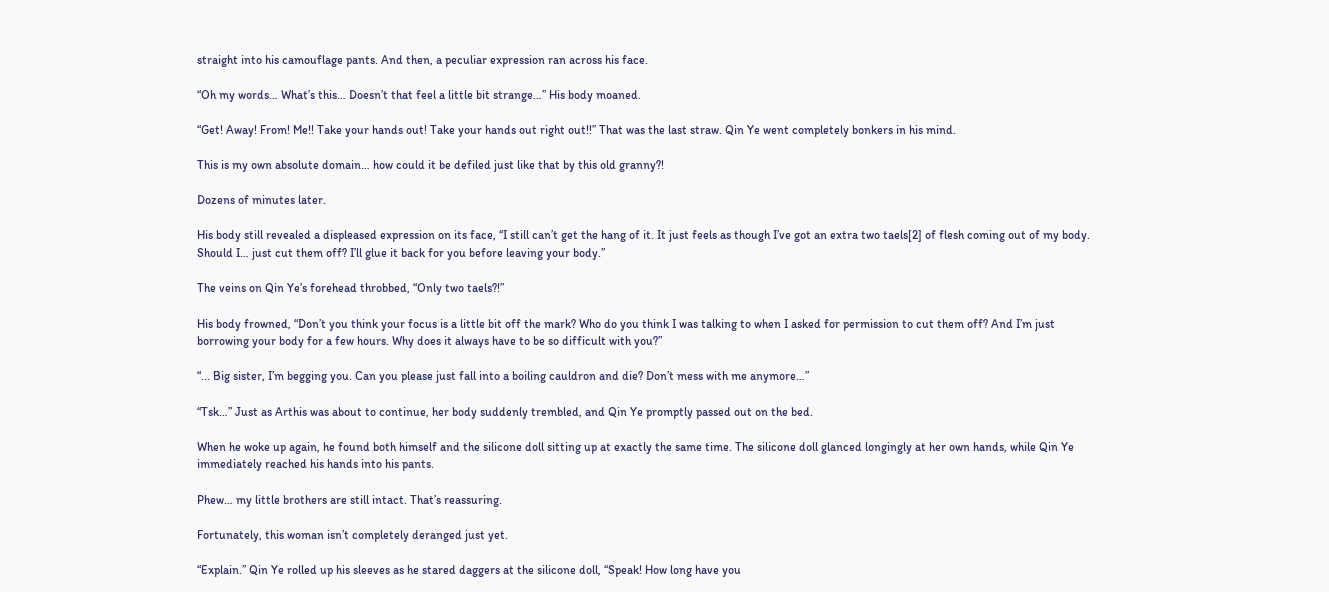straight into his camouflage pants. And then, a peculiar expression ran across his face.

“Oh my words… What’s this… Doesn’t that feel a little bit strange…” His body moaned.

“Get! Away! From! Me!! Take your hands out! Take your hands out right out!!” That was the last straw. Qin Ye went completely bonkers in his mind.

This is my own absolute domain… how could it be defiled just like that by this old granny?!

Dozens of minutes later.

His body still revealed a displeased expression on its face, “I still can’t get the hang of it. It just feels as though I’ve got an extra two taels[2] of flesh coming out of my body. Should I… just cut them off? I’ll glue it back for you before leaving your body.”

The veins on Qin Ye’s forehead throbbed, “Only two taels?!”

His body frowned, “Don’t you think your focus is a little bit off the mark? Who do you think I was talking to when I asked for permission to cut them off? And I’m just borrowing your body for a few hours. Why does it always have to be so difficult with you?”

“... Big sister, I’m begging you. Can you please just fall into a boiling cauldron and die? Don’t mess with me anymore…”

“Tsk…” Just as Arthis was about to continue, her body suddenly trembled, and Qin Ye promptly passed out on the bed.

When he woke up again, he found both himself and the silicone doll sitting up at exactly the same time. The silicone doll glanced longingly at her own hands, while Qin Ye immediately reached his hands into his pants.

Phew… my little brothers are still intact. That’s reassuring.

Fortunately, this woman isn’t completely deranged just yet.

“Explain.” Qin Ye rolled up his sleeves as he stared daggers at the silicone doll, “Speak! How long have you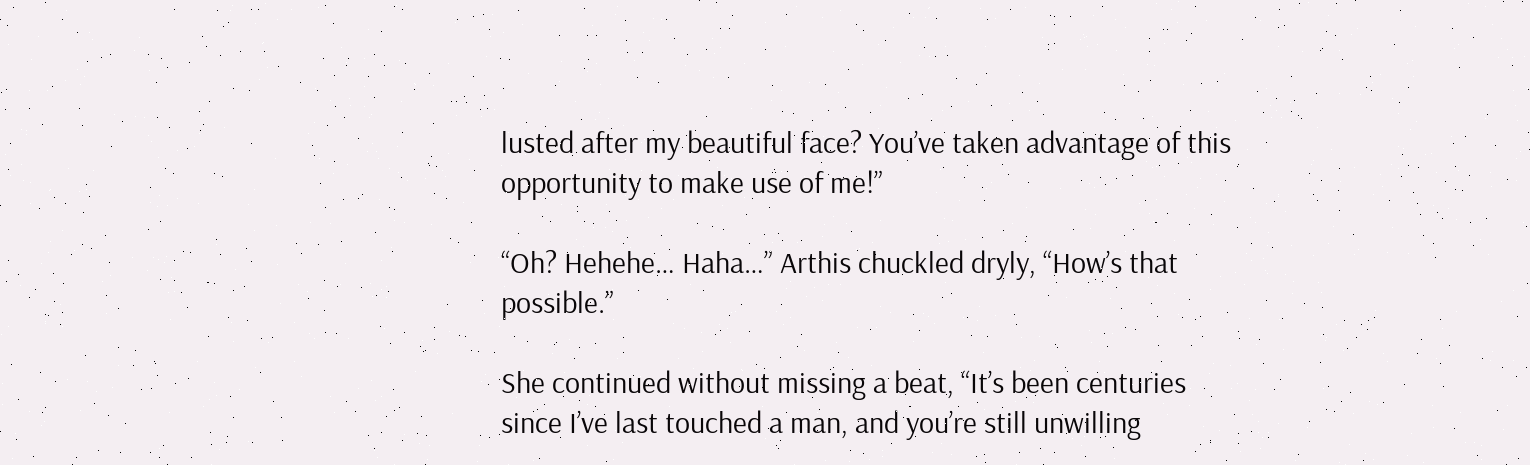lusted after my beautiful face? You’ve taken advantage of this opportunity to make use of me!”

“Oh? Hehehe… Haha…” Arthis chuckled dryly, “How’s that possible.”

She continued without missing a beat, “It’s been centuries since I’ve last touched a man, and you’re still unwilling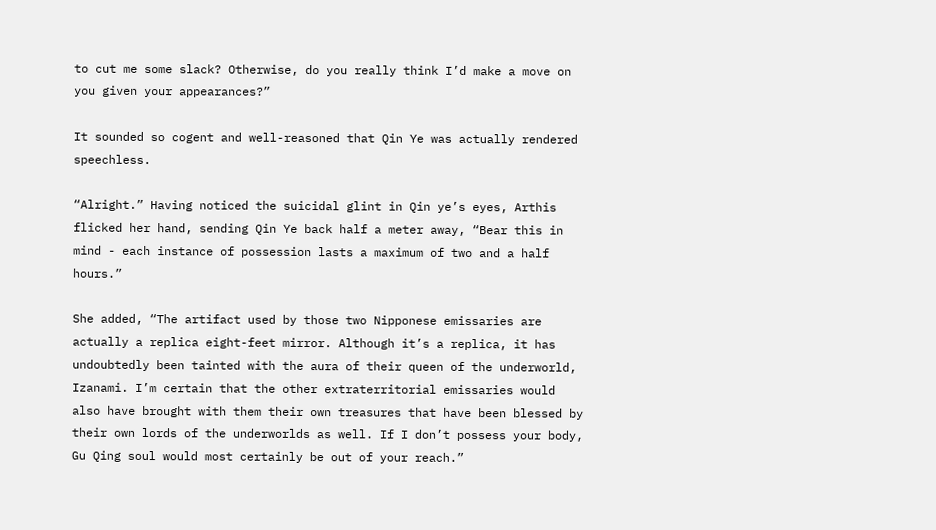to cut me some slack? Otherwise, do you really think I’d make a move on you given your appearances?”

It sounded so cogent and well-reasoned that Qin Ye was actually rendered speechless.

“Alright.” Having noticed the suicidal glint in Qin ye’s eyes, Arthis flicked her hand, sending Qin Ye back half a meter away, “Bear this in mind - each instance of possession lasts a maximum of two and a half hours.”

She added, “The artifact used by those two Nipponese emissaries are actually a replica eight-feet mirror. Although it’s a replica, it has undoubtedly been tainted with the aura of their queen of the underworld, Izanami. I’m certain that the other extraterritorial emissaries would also have brought with them their own treasures that have been blessed by their own lords of the underworlds as well. If I don’t possess your body, Gu Qing soul would most certainly be out of your reach.”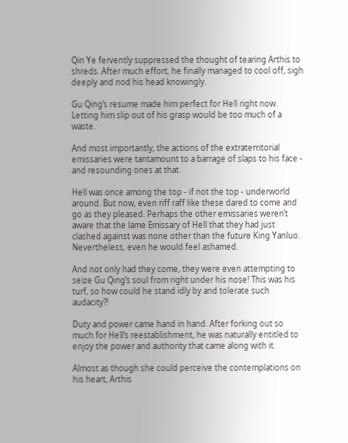Qin Ye fervently suppressed the thought of tearing Arthis to shreds. After much effort, he finally managed to cool off, sigh deeply and nod his head knowingly.

Gu Qing’s resume made him perfect for Hell right now. Letting him slip out of his grasp would be too much of a waste.

And most importantly, the actions of the extraterritorial emissaries were tantamount to a barrage of slaps to his face - and resounding ones at that.

Hell was once among the top - if not the top - underworld around. But now, even riff raff like these dared to come and go as they pleased. Perhaps the other emissaries weren’t aware that the lame Emissary of Hell that they had just clashed against was none other than the future King Yanluo. Nevertheless, even he would feel ashamed.

And not only had they come, they were even attempting to seize Gu Qing’s soul from right under his nose! This was his turf, so how could he stand idly by and tolerate such audacity?!

Duty and power came hand in hand. After forking out so much for Hell’s reestablishment, he was naturally entitled to enjoy the power and authority that came along with it.

Almost as though she could perceive the contemplations on his heart, Arthis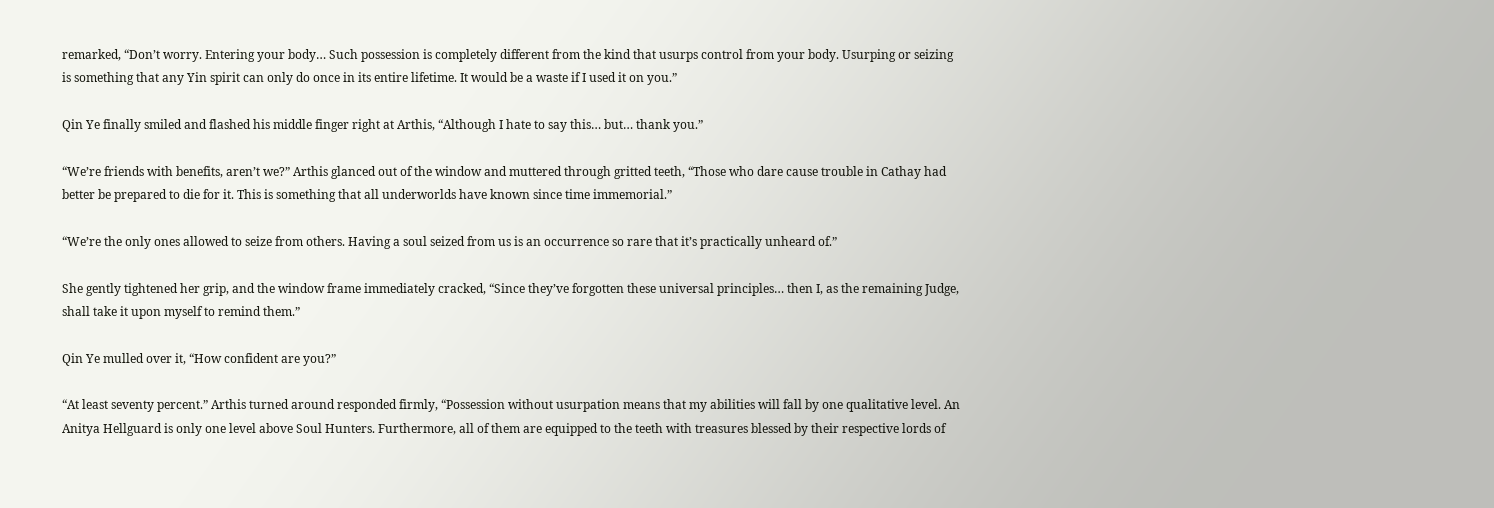remarked, “Don’t worry. Entering your body… Such possession is completely different from the kind that usurps control from your body. Usurping or seizing is something that any Yin spirit can only do once in its entire lifetime. It would be a waste if I used it on you.”

Qin Ye finally smiled and flashed his middle finger right at Arthis, “Although I hate to say this… but… thank you.”

“We’re friends with benefits, aren’t we?” Arthis glanced out of the window and muttered through gritted teeth, “Those who dare cause trouble in Cathay had better be prepared to die for it. This is something that all underworlds have known since time immemorial.”

“We’re the only ones allowed to seize from others. Having a soul seized from us is an occurrence so rare that it’s practically unheard of.”

She gently tightened her grip, and the window frame immediately cracked, “Since they’ve forgotten these universal principles… then I, as the remaining Judge, shall take it upon myself to remind them.”

Qin Ye mulled over it, “How confident are you?”

“At least seventy percent.” Arthis turned around responded firmly, “Possession without usurpation means that my abilities will fall by one qualitative level. An Anitya Hellguard is only one level above Soul Hunters. Furthermore, all of them are equipped to the teeth with treasures blessed by their respective lords of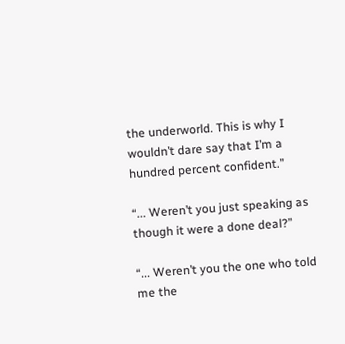the underworld. This is why I wouldn’t dare say that I’m a hundred percent confident.”

“... Weren’t you just speaking as though it were a done deal?”

“... Weren’t you the one who told me the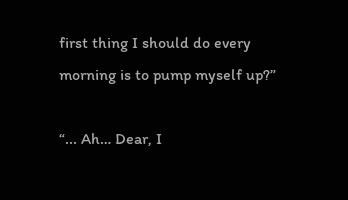first thing I should do every morning is to pump myself up?”

“... Ah… Dear, I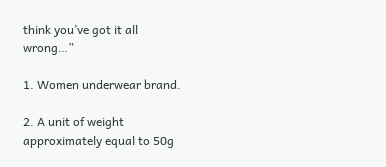think you’ve got it all wrong…”

1. Women underwear brand.

2. A unit of weight approximately equal to 50g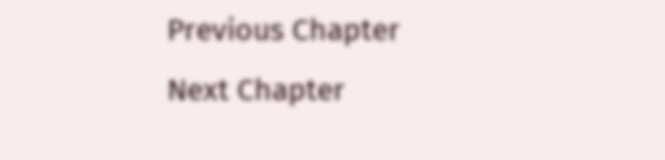Previous Chapter Next Chapter